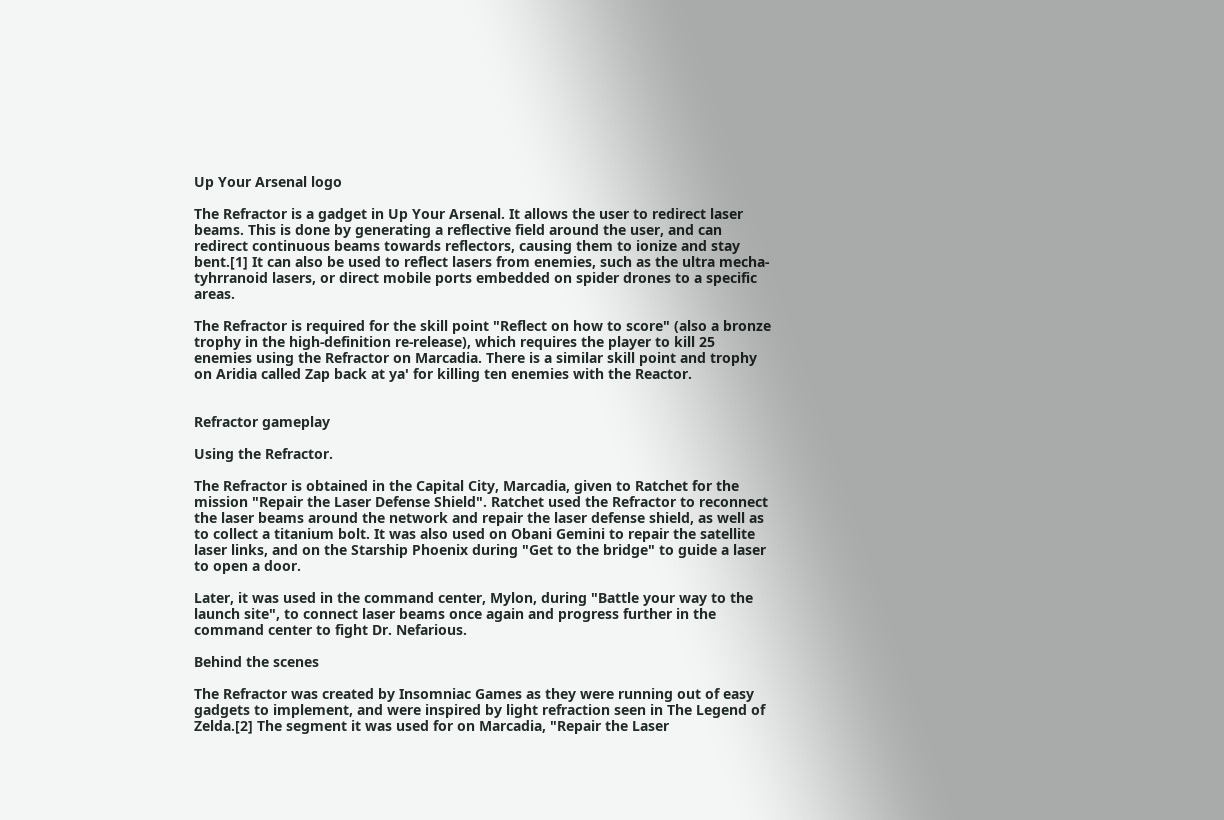Up Your Arsenal logo

The Refractor is a gadget in Up Your Arsenal. It allows the user to redirect laser beams. This is done by generating a reflective field around the user, and can redirect continuous beams towards reflectors, causing them to ionize and stay bent.[1] It can also be used to reflect lasers from enemies, such as the ultra mecha-tyhrranoid lasers, or direct mobile ports embedded on spider drones to a specific areas.

The Refractor is required for the skill point "Reflect on how to score" (also a bronze trophy in the high-definition re-release), which requires the player to kill 25 enemies using the Refractor on Marcadia. There is a similar skill point and trophy on Aridia called Zap back at ya' for killing ten enemies with the Reactor.


Refractor gameplay

Using the Refractor.

The Refractor is obtained in the Capital City, Marcadia, given to Ratchet for the mission "Repair the Laser Defense Shield". Ratchet used the Refractor to reconnect the laser beams around the network and repair the laser defense shield, as well as to collect a titanium bolt. It was also used on Obani Gemini to repair the satellite laser links, and on the Starship Phoenix during "Get to the bridge" to guide a laser to open a door.

Later, it was used in the command center, Mylon, during "Battle your way to the launch site", to connect laser beams once again and progress further in the command center to fight Dr. Nefarious.

Behind the scenes

The Refractor was created by Insomniac Games as they were running out of easy gadgets to implement, and were inspired by light refraction seen in The Legend of Zelda.[2] The segment it was used for on Marcadia, "Repair the Laser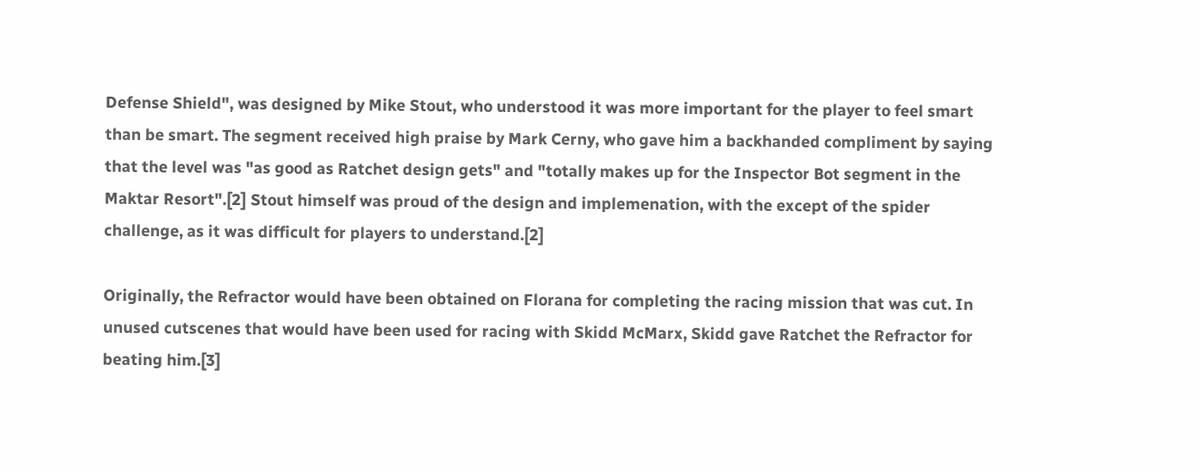Defense Shield", was designed by Mike Stout, who understood it was more important for the player to feel smart than be smart. The segment received high praise by Mark Cerny, who gave him a backhanded compliment by saying that the level was "as good as Ratchet design gets" and "totally makes up for the Inspector Bot segment in the Maktar Resort".[2] Stout himself was proud of the design and implemenation, with the except of the spider challenge, as it was difficult for players to understand.[2]

Originally, the Refractor would have been obtained on Florana for completing the racing mission that was cut. In unused cutscenes that would have been used for racing with Skidd McMarx, Skidd gave Ratchet the Refractor for beating him.[3]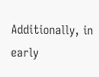Additionally, in early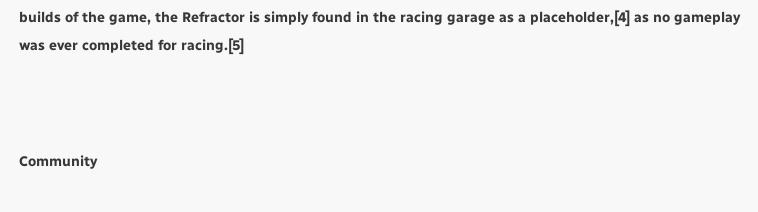builds of the game, the Refractor is simply found in the racing garage as a placeholder,[4] as no gameplay was ever completed for racing.[5]



Community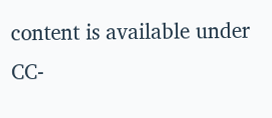content is available under CC-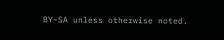BY-SA unless otherwise noted.